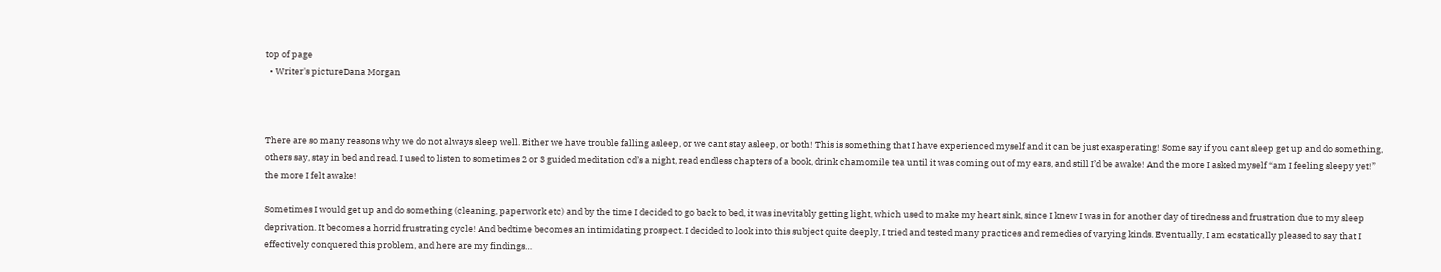top of page
  • Writer's pictureDana Morgan



There are so many reasons why we do not always sleep well. Either we have trouble falling asleep, or we cant stay asleep, or both! This is something that I have experienced myself and it can be just exasperating! Some say if you cant sleep get up and do something, others say, stay in bed and read. I used to listen to sometimes 2 or 3 guided meditation cd’s a night, read endless chapters of a book, drink chamomile tea until it was coming out of my ears, and still I’d be awake! And the more I asked myself “am I feeling sleepy yet!” the more I felt awake!

Sometimes I would get up and do something (cleaning, paperwork etc) and by the time I decided to go back to bed, it was inevitably getting light, which used to make my heart sink, since I knew I was in for another day of tiredness and frustration due to my sleep deprivation. It becomes a horrid frustrating cycle! And bedtime becomes an intimidating prospect. I decided to look into this subject quite deeply, I tried and tested many practices and remedies of varying kinds. Eventually, I am ecstatically pleased to say that I effectively conquered this problem, and here are my findings…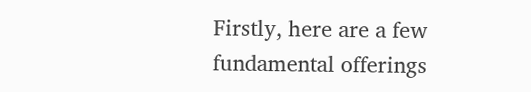Firstly, here are a few fundamental offerings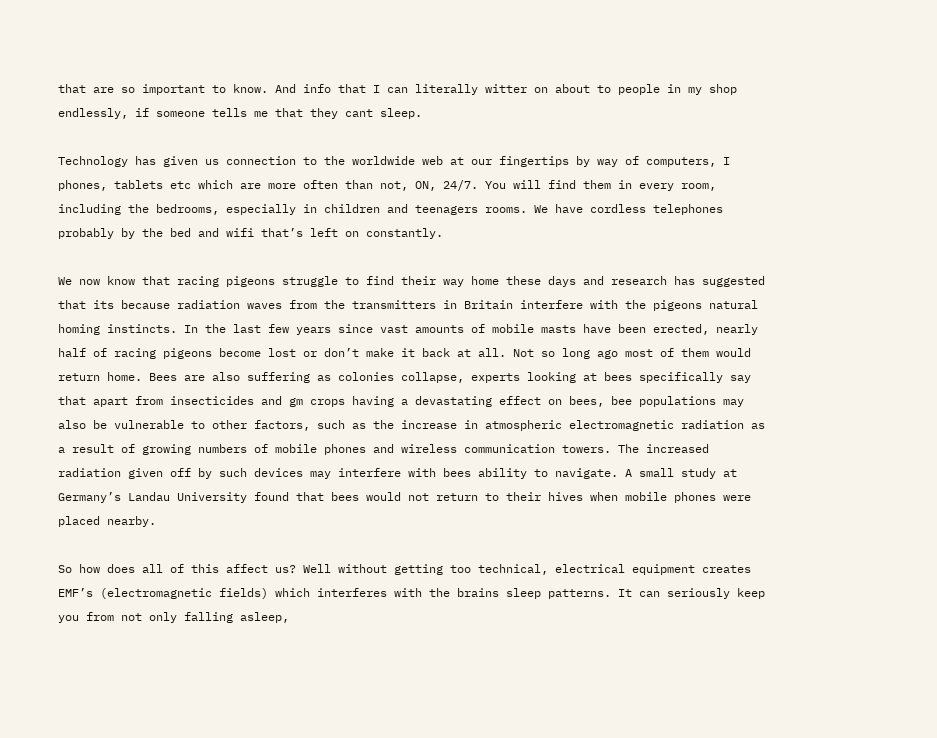that are so important to know. And info that I can literally witter on about to people in my shop endlessly, if someone tells me that they cant sleep.

Technology has given us connection to the worldwide web at our fingertips by way of computers, I phones, tablets etc which are more often than not, ON, 24/7. You will find them in every room, including the bedrooms, especially in children and teenagers rooms. We have cordless telephones probably by the bed and wifi that’s left on constantly.

We now know that racing pigeons struggle to find their way home these days and research has suggested that its because radiation waves from the transmitters in Britain interfere with the pigeons natural homing instincts. In the last few years since vast amounts of mobile masts have been erected, nearly half of racing pigeons become lost or don’t make it back at all. Not so long ago most of them would return home. Bees are also suffering as colonies collapse, experts looking at bees specifically say that apart from insecticides and gm crops having a devastating effect on bees, bee populations may also be vulnerable to other factors, such as the increase in atmospheric electromagnetic radiation as a result of growing numbers of mobile phones and wireless communication towers. The increased radiation given off by such devices may interfere with bees ability to navigate. A small study at Germany’s Landau University found that bees would not return to their hives when mobile phones were placed nearby.

So how does all of this affect us? Well without getting too technical, electrical equipment creates EMF’s (electromagnetic fields) which interferes with the brains sleep patterns. It can seriously keep you from not only falling asleep,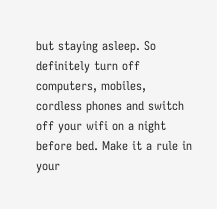but staying asleep. So definitely turn off computers, mobiles, cordless phones and switch off your wifi on a night before bed. Make it a rule in your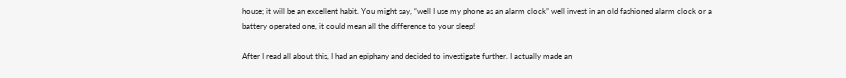house; it will be an excellent habit. You might say, “well I use my phone as an alarm clock” well invest in an old fashioned alarm clock or a battery operated one, it could mean all the difference to your sleep!

After I read all about this, I had an epiphany and decided to investigate further. I actually made an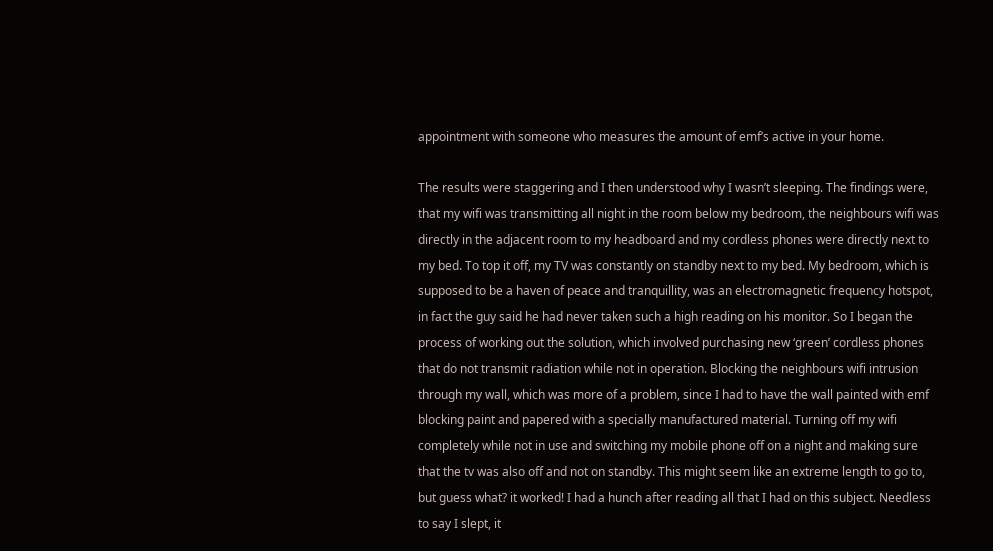appointment with someone who measures the amount of emf’s active in your home.

The results were staggering and I then understood why I wasn’t sleeping. The findings were, that my wifi was transmitting all night in the room below my bedroom, the neighbours wifi was directly in the adjacent room to my headboard and my cordless phones were directly next to my bed. To top it off, my TV was constantly on standby next to my bed. My bedroom, which is supposed to be a haven of peace and tranquillity, was an electromagnetic frequency hotspot, in fact the guy said he had never taken such a high reading on his monitor. So I began the process of working out the solution, which involved purchasing new ‘green’ cordless phones that do not transmit radiation while not in operation. Blocking the neighbours wifi intrusion through my wall, which was more of a problem, since I had to have the wall painted with emf blocking paint and papered with a specially manufactured material. Turning off my wifi completely while not in use and switching my mobile phone off on a night and making sure that the tv was also off and not on standby. This might seem like an extreme length to go to, but guess what? it worked! I had a hunch after reading all that I had on this subject. Needless to say I slept, it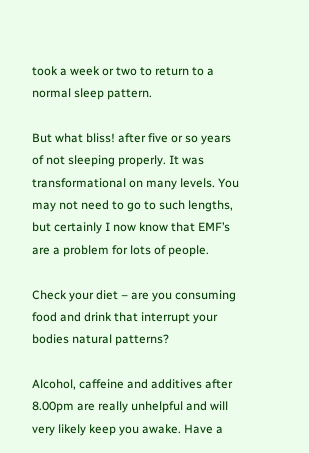took a week or two to return to a normal sleep pattern.

But what bliss! after five or so years of not sleeping properly. It was transformational on many levels. You may not need to go to such lengths, but certainly I now know that EMF’s are a problem for lots of people.

Check your diet – are you consuming food and drink that interrupt your bodies natural patterns?

Alcohol, caffeine and additives after 8.00pm are really unhelpful and will very likely keep you awake. Have a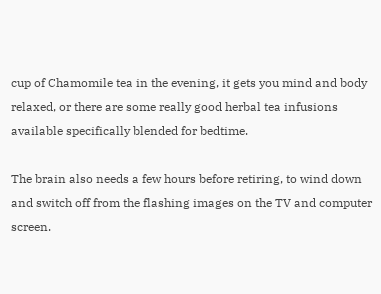cup of Chamomile tea in the evening, it gets you mind and body relaxed, or there are some really good herbal tea infusions available specifically blended for bedtime.

The brain also needs a few hours before retiring, to wind down and switch off from the flashing images on the TV and computer screen.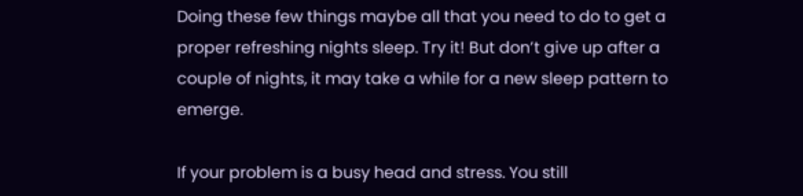Doing these few things maybe all that you need to do to get a proper refreshing nights sleep. Try it! But don’t give up after a couple of nights, it may take a while for a new sleep pattern to emerge.

If your problem is a busy head and stress. You still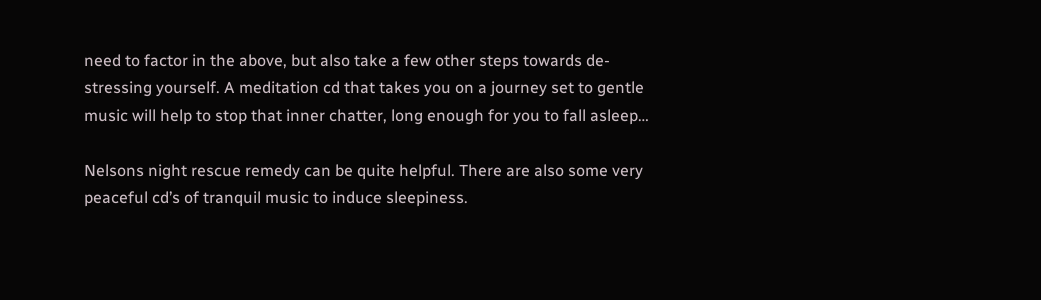need to factor in the above, but also take a few other steps towards de-stressing yourself. A meditation cd that takes you on a journey set to gentle music will help to stop that inner chatter, long enough for you to fall asleep…

Nelsons night rescue remedy can be quite helpful. There are also some very peaceful cd’s of tranquil music to induce sleepiness.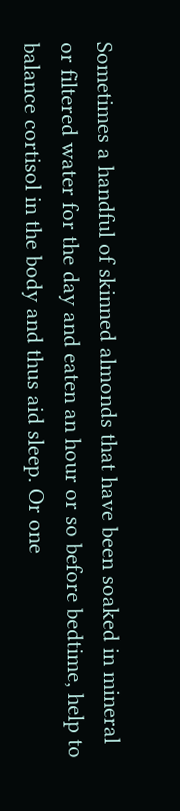Sometimes a handful of skinned almonds that have been soaked in mineral or filtered water for the day and eaten an hour or so before bedtime, help to balance cortisol in the body and thus aid sleep. Or one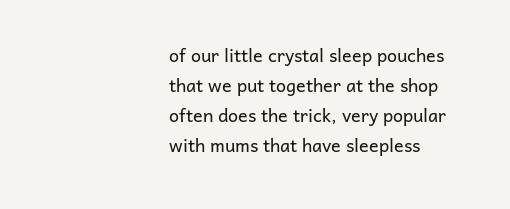of our little crystal sleep pouches that we put together at the shop often does the trick, very popular with mums that have sleepless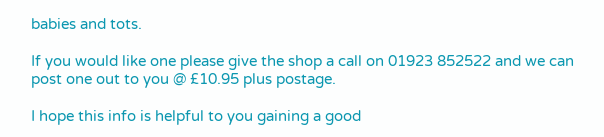babies and tots.

If you would like one please give the shop a call on 01923 852522 and we can post one out to you @ £10.95 plus postage.

I hope this info is helpful to you gaining a good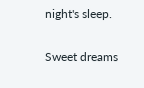night's sleep.

Sweet dreams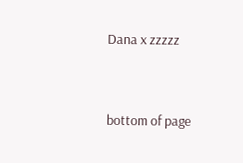Dana x zzzzz


bottom of page